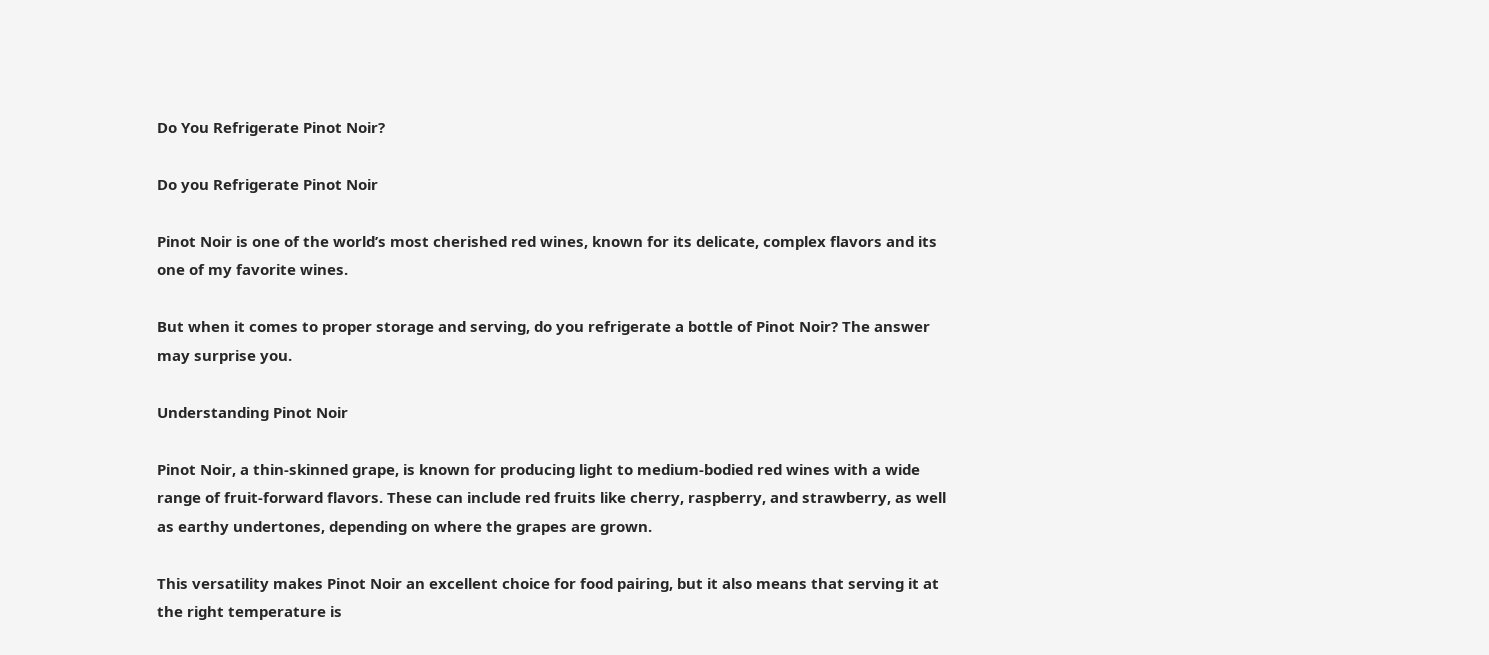Do You Refrigerate Pinot Noir?

Do you Refrigerate Pinot Noir

Pinot Noir is one of the world’s most cherished red wines, known for its delicate, complex flavors and its one of my favorite wines.

But when it comes to proper storage and serving, do you refrigerate a bottle of Pinot Noir? The answer may surprise you.

Understanding Pinot Noir

Pinot Noir, a thin-skinned grape, is known for producing light to medium-bodied red wines with a wide range of fruit-forward flavors. These can include red fruits like cherry, raspberry, and strawberry, as well as earthy undertones, depending on where the grapes are grown.

This versatility makes Pinot Noir an excellent choice for food pairing, but it also means that serving it at the right temperature is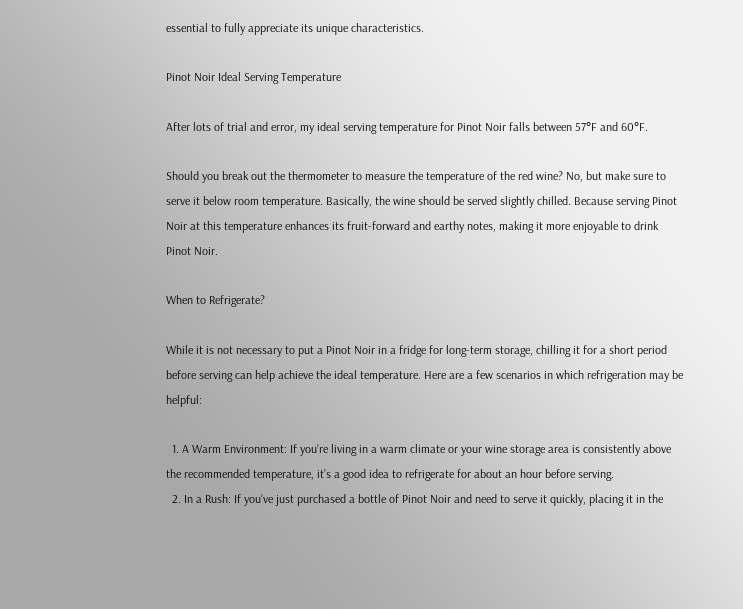essential to fully appreciate its unique characteristics.

Pinot Noir Ideal Serving Temperature

After lots of trial and error, my ideal serving temperature for Pinot Noir falls between 57°F and 60°F.

Should you break out the thermometer to measure the temperature of the red wine? No, but make sure to serve it below room temperature. Basically, the wine should be served slightly chilled. Because serving Pinot Noir at this temperature enhances its fruit-forward and earthy notes, making it more enjoyable to drink Pinot Noir.

When to Refrigerate?

While it is not necessary to put a Pinot Noir in a fridge for long-term storage, chilling it for a short period before serving can help achieve the ideal temperature. Here are a few scenarios in which refrigeration may be helpful:

  1. A Warm Environment: If you’re living in a warm climate or your wine storage area is consistently above the recommended temperature, it’s a good idea to refrigerate for about an hour before serving.
  2. In a Rush: If you’ve just purchased a bottle of Pinot Noir and need to serve it quickly, placing it in the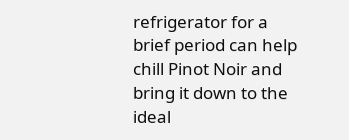refrigerator for a brief period can help chill Pinot Noir and bring it down to the ideal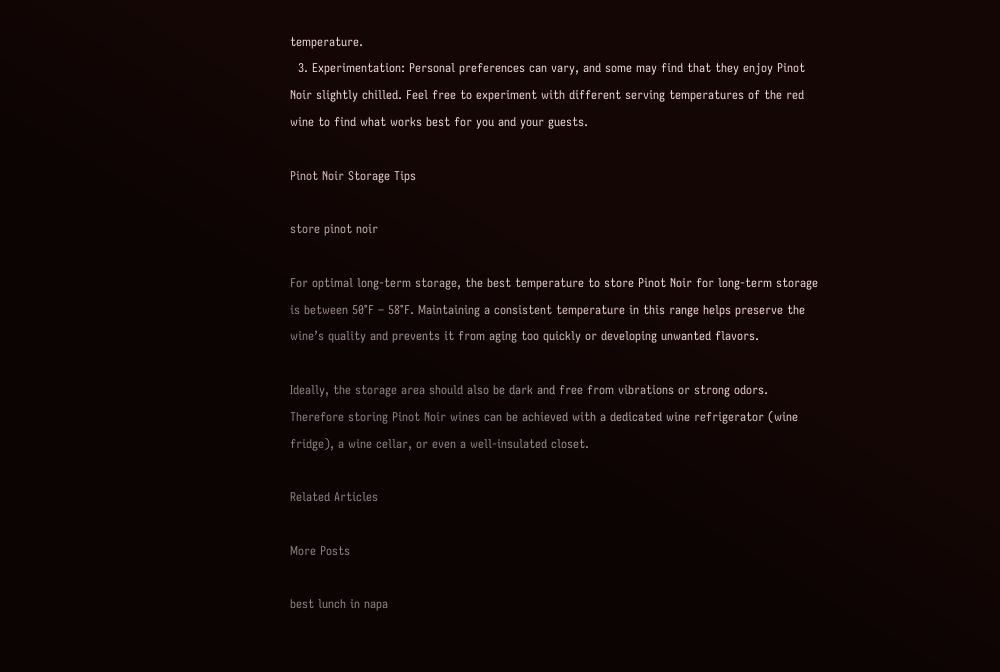temperature.
  3. Experimentation: Personal preferences can vary, and some may find that they enjoy Pinot Noir slightly chilled. Feel free to experiment with different serving temperatures of the red wine to find what works best for you and your guests.

Pinot Noir Storage Tips

store pinot noir

For optimal long-term storage, the best temperature to store Pinot Noir for long-term storage is between 50°F – 58°F. Maintaining a consistent temperature in this range helps preserve the wine’s quality and prevents it from aging too quickly or developing unwanted flavors.

Ideally, the storage area should also be dark and free from vibrations or strong odors. Therefore storing Pinot Noir wines can be achieved with a dedicated wine refrigerator (wine fridge), a wine cellar, or even a well-insulated closet.

Related Articles

More Posts

best lunch in napa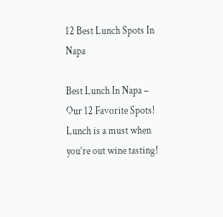12 Best Lunch Spots In Napa

Best Lunch In Napa – Our 12 Favorite Spots! Lunch is a must when you’re out wine tasting!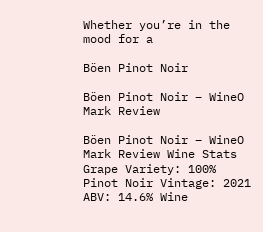Whether you’re in the mood for a

Böen Pinot Noir

Böen Pinot Noir – WineO Mark Review

Böen Pinot Noir – WineO Mark Review Wine Stats Grape Variety: 100% Pinot Noir Vintage: 2021 ABV: 14.6% Wine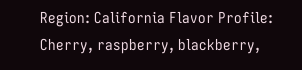Region: California Flavor Profile: Cherry, raspberry, blackberry,